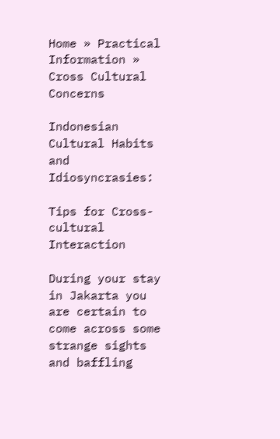Home » Practical Information » Cross Cultural Concerns

Indonesian Cultural Habits and Idiosyncrasies:

Tips for Cross-cultural Interaction

During your stay in Jakarta you are certain to come across some strange sights and baffling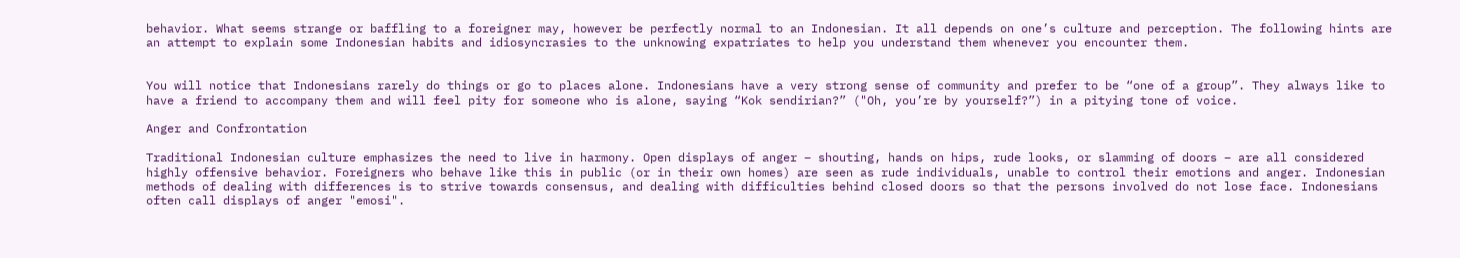behavior. What seems strange or baffling to a foreigner may, however be perfectly normal to an Indonesian. It all depends on one’s culture and perception. The following hints are an attempt to explain some Indonesian habits and idiosyncrasies to the unknowing expatriates to help you understand them whenever you encounter them.


You will notice that Indonesians rarely do things or go to places alone. Indonesians have a very strong sense of community and prefer to be “one of a group”. They always like to have a friend to accompany them and will feel pity for someone who is alone, saying “Kok sendirian?” ("Oh, you’re by yourself?”) in a pitying tone of voice.

Anger and Confrontation

Traditional Indonesian culture emphasizes the need to live in harmony. Open displays of anger – shouting, hands on hips, rude looks, or slamming of doors – are all considered highly offensive behavior. Foreigners who behave like this in public (or in their own homes) are seen as rude individuals, unable to control their emotions and anger. Indonesian methods of dealing with differences is to strive towards consensus, and dealing with difficulties behind closed doors so that the persons involved do not lose face. Indonesians often call displays of anger "emosi".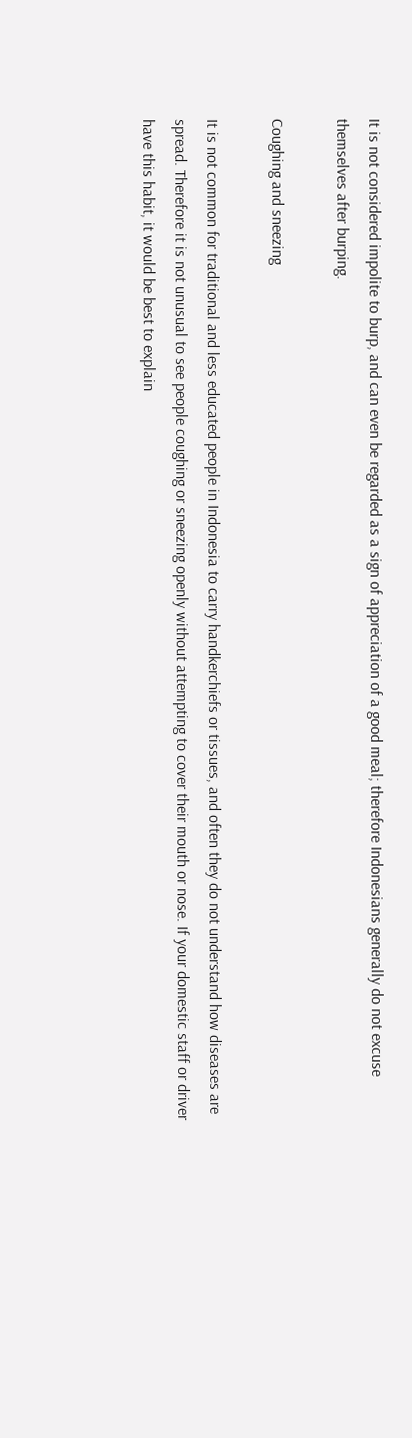It is not considered impolite to burp, and can even be regarded as a sign of appreciation of a good meal; therefore Indonesians generally do not excuse themselves after burping.

Coughing and sneezing

It is not common for traditional and less educated people in Indonesia to carry handkerchiefs or tissues, and often they do not understand how diseases are spread. Therefore it is not unusual to see people coughing or sneezing openly without attempting to cover their mouth or nose. If your domestic staff or driver have this habit, it would be best to explain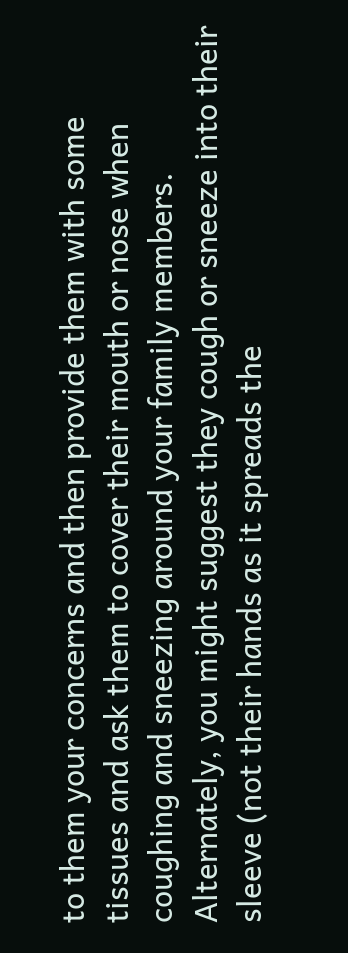to them your concerns and then provide them with some tissues and ask them to cover their mouth or nose when coughing and sneezing around your family members. Alternately, you might suggest they cough or sneeze into their sleeve (not their hands as it spreads the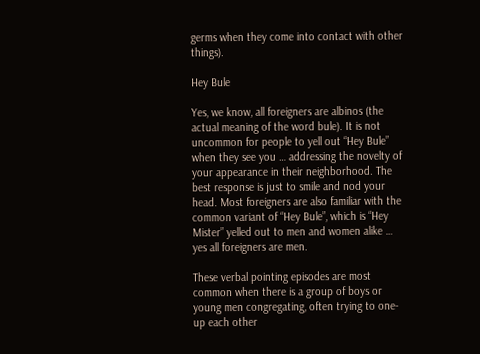germs when they come into contact with other things).

Hey Bule

Yes, we know, all foreigners are albinos (the actual meaning of the word bule). It is not uncommon for people to yell out “Hey Bule” when they see you … addressing the novelty of your appearance in their neighborhood. The best response is just to smile and nod your head. Most foreigners are also familiar with the common variant of “Hey Bule”, which is “Hey Mister” yelled out to men and women alike … yes all foreigners are men.

These verbal pointing episodes are most common when there is a group of boys or young men congregating, often trying to one-up each other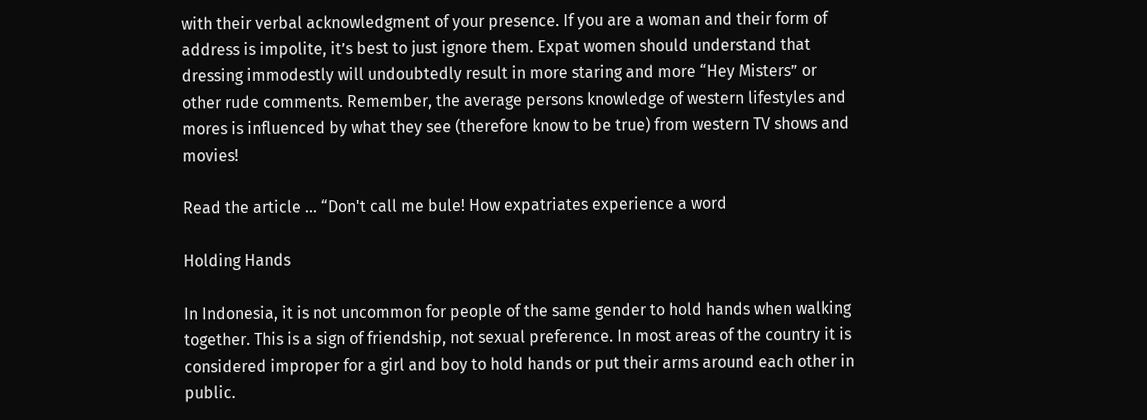with their verbal acknowledgment of your presence. If you are a woman and their form of address is impolite, it’s best to just ignore them. Expat women should understand that dressing immodestly will undoubtedly result in more staring and more “Hey Misters” or other rude comments. Remember, the average persons knowledge of western lifestyles and mores is influenced by what they see (therefore know to be true) from western TV shows and movies!

Read the article ... “Don't call me bule! How expatriates experience a word

Holding Hands

In Indonesia, it is not uncommon for people of the same gender to hold hands when walking together. This is a sign of friendship, not sexual preference. In most areas of the country it is considered improper for a girl and boy to hold hands or put their arms around each other in public.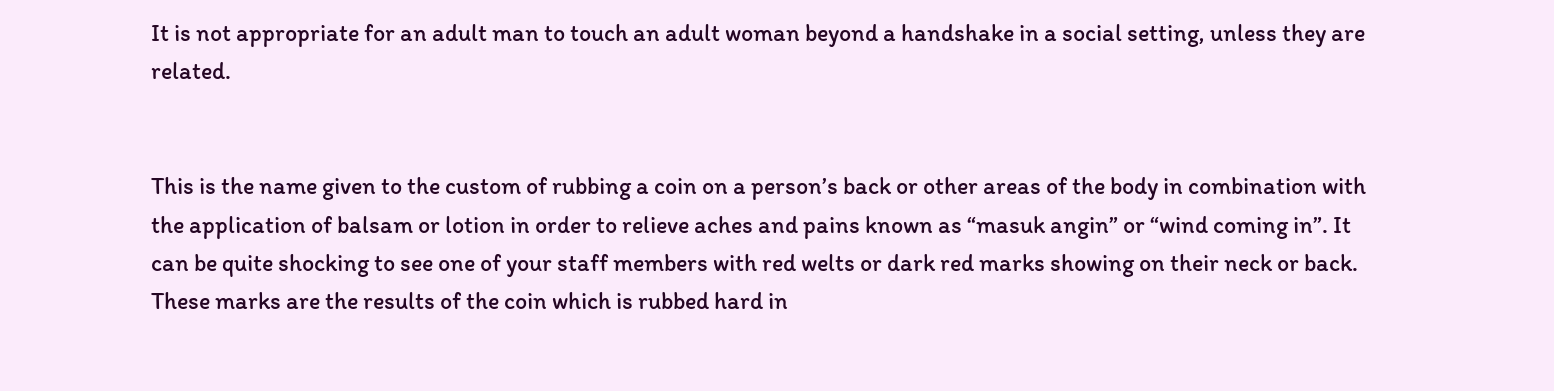It is not appropriate for an adult man to touch an adult woman beyond a handshake in a social setting, unless they are related.


This is the name given to the custom of rubbing a coin on a person’s back or other areas of the body in combination with the application of balsam or lotion in order to relieve aches and pains known as “masuk angin” or “wind coming in”. It can be quite shocking to see one of your staff members with red welts or dark red marks showing on their neck or back. These marks are the results of the coin which is rubbed hard in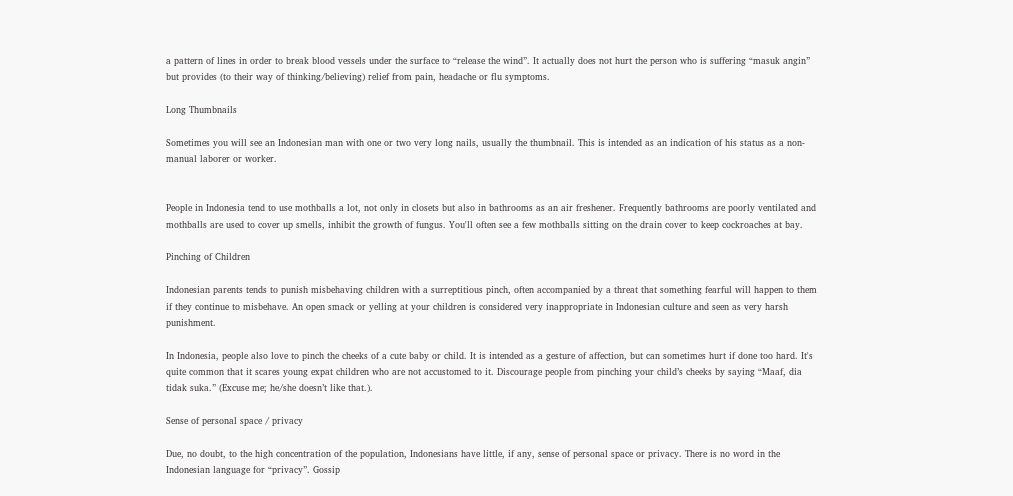a pattern of lines in order to break blood vessels under the surface to “release the wind”. It actually does not hurt the person who is suffering “masuk angin” but provides (to their way of thinking/believing) relief from pain, headache or flu symptoms.

Long Thumbnails

Sometimes you will see an Indonesian man with one or two very long nails, usually the thumbnail. This is intended as an indication of his status as a non-manual laborer or worker.


People in Indonesia tend to use mothballs a lot, not only in closets but also in bathrooms as an air freshener. Frequently bathrooms are poorly ventilated and mothballs are used to cover up smells, inhibit the growth of fungus. You'll often see a few mothballs sitting on the drain cover to keep cockroaches at bay.

Pinching of Children

Indonesian parents tends to punish misbehaving children with a surreptitious pinch, often accompanied by a threat that something fearful will happen to them if they continue to misbehave. An open smack or yelling at your children is considered very inappropriate in Indonesian culture and seen as very harsh punishment.

In Indonesia, people also love to pinch the cheeks of a cute baby or child. It is intended as a gesture of affection, but can sometimes hurt if done too hard. It's quite common that it scares young expat children who are not accustomed to it. Discourage people from pinching your child’s cheeks by saying “Maaf, dia tidak suka.” (Excuse me; he/she doesn’t like that.).

Sense of personal space / privacy

Due, no doubt, to the high concentration of the population, Indonesians have little, if any, sense of personal space or privacy. There is no word in the Indonesian language for “privacy”. Gossip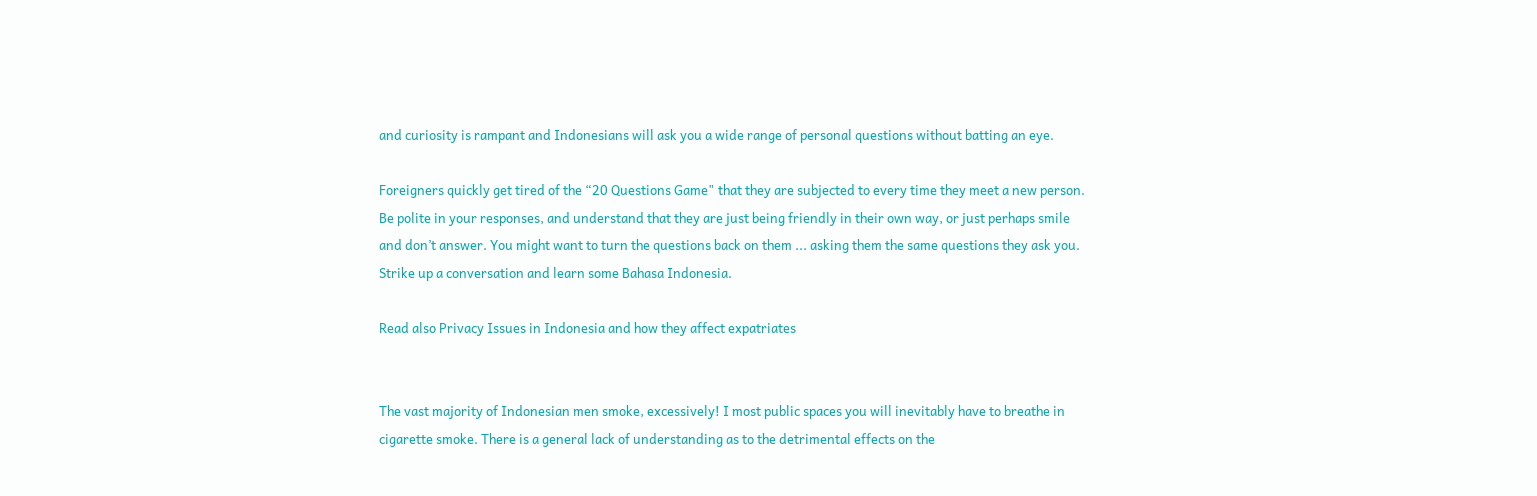and curiosity is rampant and Indonesians will ask you a wide range of personal questions without batting an eye.

Foreigners quickly get tired of the “20 Questions Game" that they are subjected to every time they meet a new person. Be polite in your responses, and understand that they are just being friendly in their own way, or just perhaps smile and don’t answer. You might want to turn the questions back on them ... asking them the same questions they ask you. Strike up a conversation and learn some Bahasa Indonesia.

Read also Privacy Issues in Indonesia and how they affect expatriates


The vast majority of Indonesian men smoke, excessively! I most public spaces you will inevitably have to breathe in cigarette smoke. There is a general lack of understanding as to the detrimental effects on the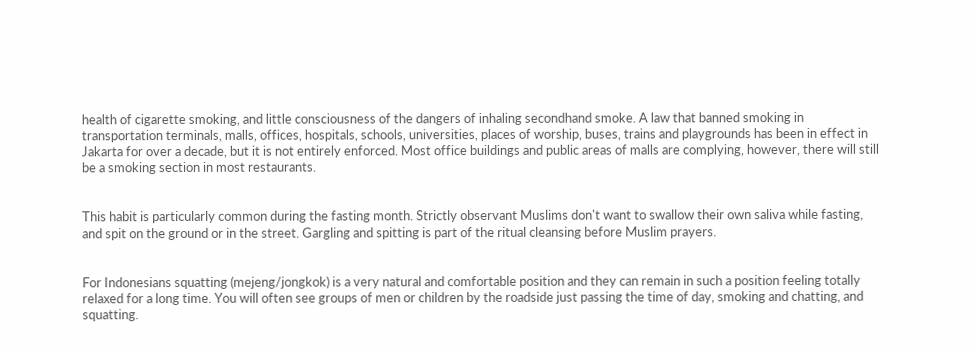health of cigarette smoking, and little consciousness of the dangers of inhaling secondhand smoke. A law that banned smoking in transportation terminals, malls, offices, hospitals, schools, universities, places of worship, buses, trains and playgrounds has been in effect in Jakarta for over a decade, but it is not entirely enforced. Most office buildings and public areas of malls are complying, however, there will still be a smoking section in most restaurants.


This habit is particularly common during the fasting month. Strictly observant Muslims don't want to swallow their own saliva while fasting, and spit on the ground or in the street. Gargling and spitting is part of the ritual cleansing before Muslim prayers.


For Indonesians squatting (mejeng/jongkok) is a very natural and comfortable position and they can remain in such a position feeling totally relaxed for a long time. You will often see groups of men or children by the roadside just passing the time of day, smoking and chatting, and squatting.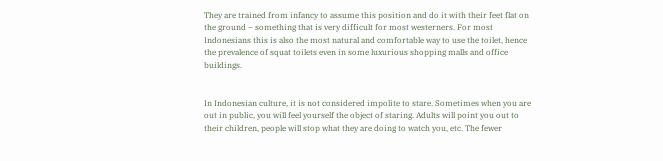They are trained from infancy to assume this position and do it with their feet flat on the ground – something that is very difficult for most westerners. For most Indonesians this is also the most natural and comfortable way to use the toilet, hence the prevalence of squat toilets even in some luxurious shopping malls and office buildings.


In Indonesian culture, it is not considered impolite to stare. Sometimes when you are out in public, you will feel yourself the object of staring. Adults will point you out to their children, people will stop what they are doing to watch you, etc. The fewer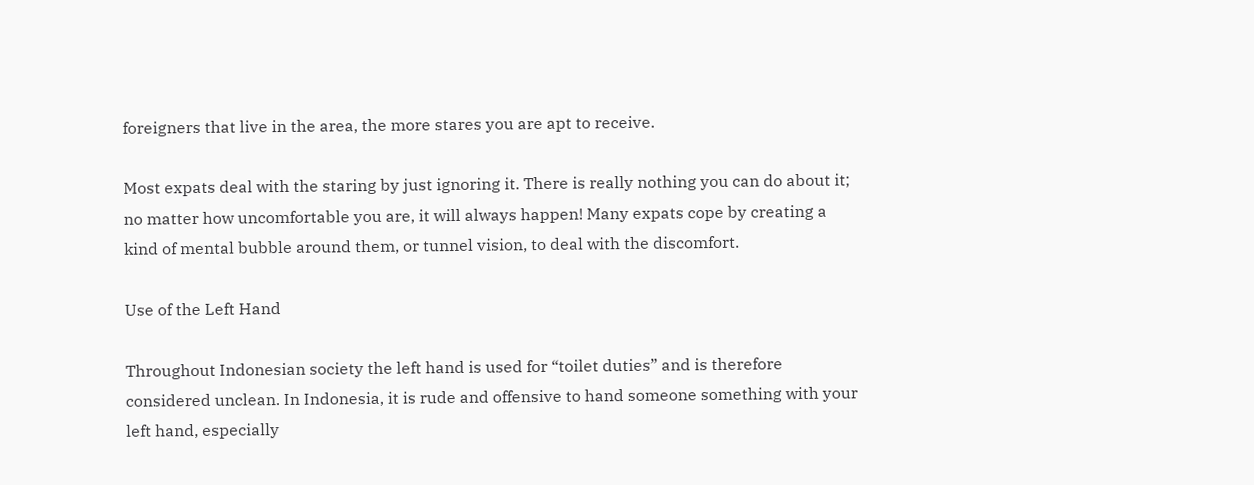foreigners that live in the area, the more stares you are apt to receive.

Most expats deal with the staring by just ignoring it. There is really nothing you can do about it; no matter how uncomfortable you are, it will always happen! Many expats cope by creating a kind of mental bubble around them, or tunnel vision, to deal with the discomfort.

Use of the Left Hand

Throughout Indonesian society the left hand is used for “toilet duties” and is therefore considered unclean. In Indonesia, it is rude and offensive to hand someone something with your left hand, especially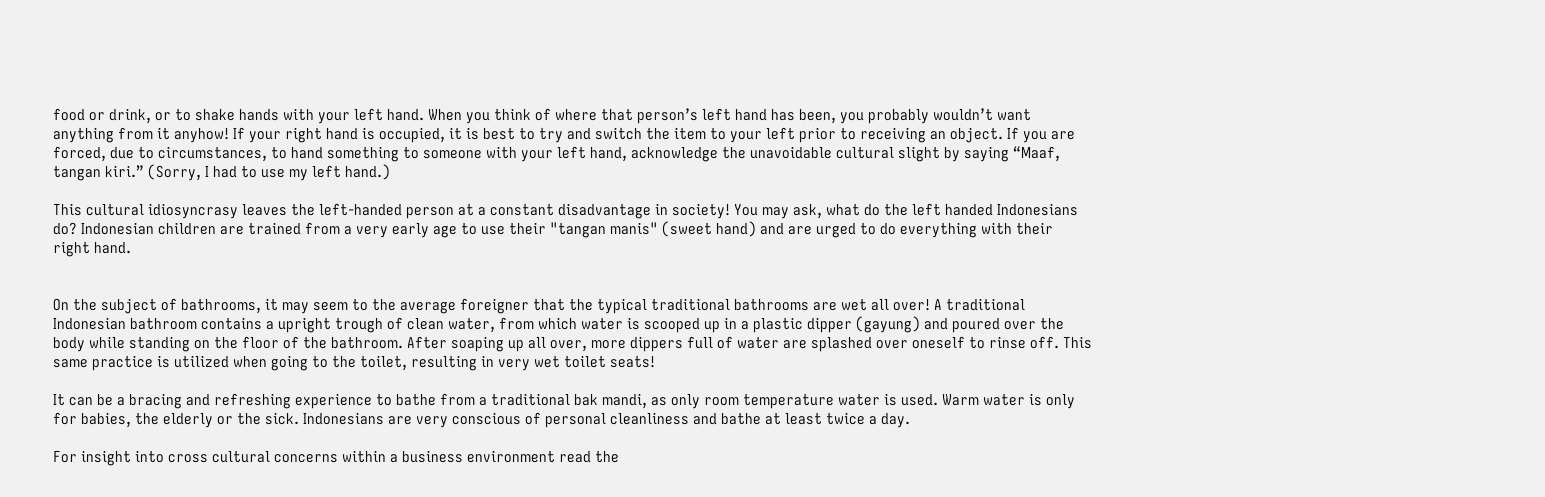food or drink, or to shake hands with your left hand. When you think of where that person’s left hand has been, you probably wouldn’t want anything from it anyhow! If your right hand is occupied, it is best to try and switch the item to your left prior to receiving an object. If you are forced, due to circumstances, to hand something to someone with your left hand, acknowledge the unavoidable cultural slight by saying “Maaf, tangan kiri.” (Sorry, I had to use my left hand.)

This cultural idiosyncrasy leaves the left-handed person at a constant disadvantage in society! You may ask, what do the left handed Indonesians do? Indonesian children are trained from a very early age to use their "tangan manis" (sweet hand) and are urged to do everything with their right hand.


On the subject of bathrooms, it may seem to the average foreigner that the typical traditional bathrooms are wet all over! A traditional Indonesian bathroom contains a upright trough of clean water, from which water is scooped up in a plastic dipper (gayung) and poured over the body while standing on the floor of the bathroom. After soaping up all over, more dippers full of water are splashed over oneself to rinse off. This same practice is utilized when going to the toilet, resulting in very wet toilet seats!

It can be a bracing and refreshing experience to bathe from a traditional bak mandi, as only room temperature water is used. Warm water is only for babies, the elderly or the sick. Indonesians are very conscious of personal cleanliness and bathe at least twice a day.

For insight into cross cultural concerns within a business environment read the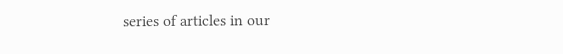series of articles in our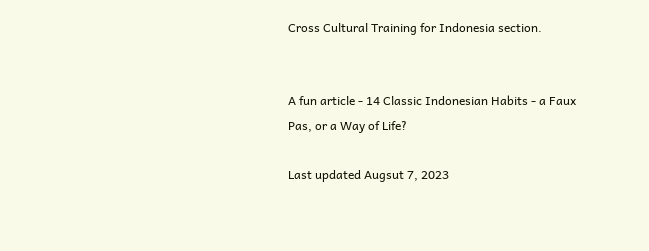Cross Cultural Training for Indonesia section.


A fun article - 14 Classic Indonesian Habits - a Faux Pas, or a Way of Life?

Last updated Augsut 7, 2023